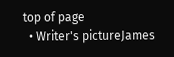top of page
  • Writer's pictureJames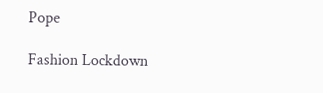Pope

Fashion Lockdown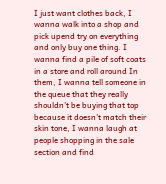I just want clothes back, I wanna walk into a shop and pick upend try on everything and only buy one thing. I wanna find a pile of soft coats in a store and roll around In them, I wanna tell someone in the queue that they really shouldn't be buying that top because it doesn't match their skin tone, I wanna laugh at people shopping in the sale section and find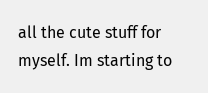all the cute stuff for myself. Im starting to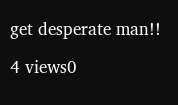get desperate man!!

4 views0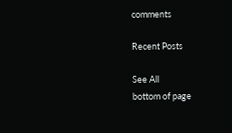comments

Recent Posts

See All
bottom of page